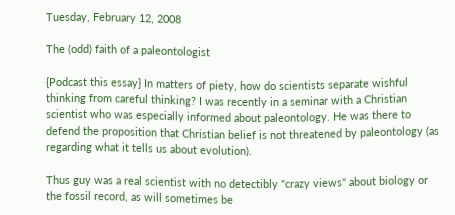Tuesday, February 12, 2008

The (odd) faith of a paleontologist

{Podcast this essay} In matters of piety, how do scientists separate wishful thinking from careful thinking? I was recently in a seminar with a Christian scientist who was especially informed about paleontology. He was there to defend the proposition that Christian belief is not threatened by paleontology (as regarding what it tells us about evolution).

Thus guy was a real scientist with no detectibly "crazy views" about biology or the fossil record, as will sometimes be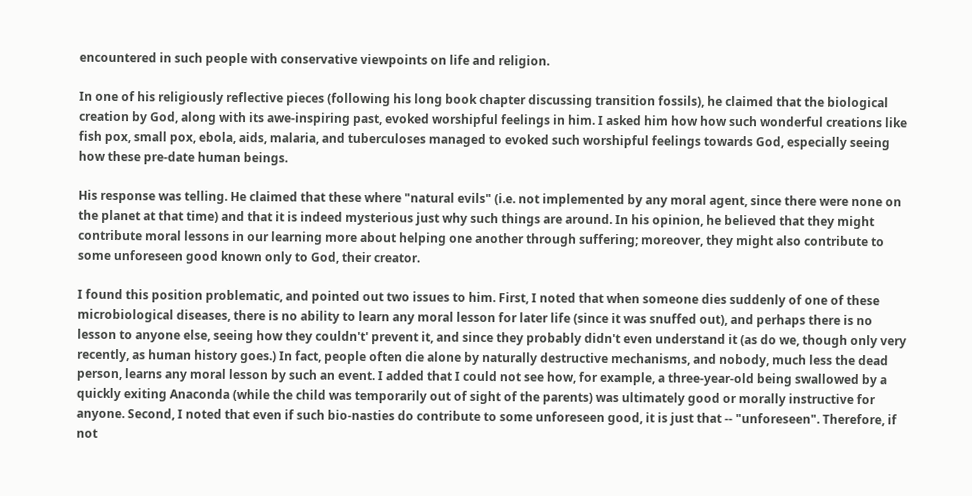encountered in such people with conservative viewpoints on life and religion.

In one of his religiously reflective pieces (following his long book chapter discussing transition fossils), he claimed that the biological creation by God, along with its awe-inspiring past, evoked worshipful feelings in him. I asked him how how such wonderful creations like fish pox, small pox, ebola, aids, malaria, and tuberculoses managed to evoked such worshipful feelings towards God, especially seeing how these pre-date human beings.

His response was telling. He claimed that these where "natural evils" (i.e. not implemented by any moral agent, since there were none on the planet at that time) and that it is indeed mysterious just why such things are around. In his opinion, he believed that they might contribute moral lessons in our learning more about helping one another through suffering; moreover, they might also contribute to some unforeseen good known only to God, their creator.

I found this position problematic, and pointed out two issues to him. First, I noted that when someone dies suddenly of one of these microbiological diseases, there is no ability to learn any moral lesson for later life (since it was snuffed out), and perhaps there is no lesson to anyone else, seeing how they couldn't' prevent it, and since they probably didn't even understand it (as do we, though only very recently, as human history goes.) In fact, people often die alone by naturally destructive mechanisms, and nobody, much less the dead person, learns any moral lesson by such an event. I added that I could not see how, for example, a three-year-old being swallowed by a quickly exiting Anaconda (while the child was temporarily out of sight of the parents) was ultimately good or morally instructive for anyone. Second, I noted that even if such bio-nasties do contribute to some unforeseen good, it is just that -- "unforeseen". Therefore, if not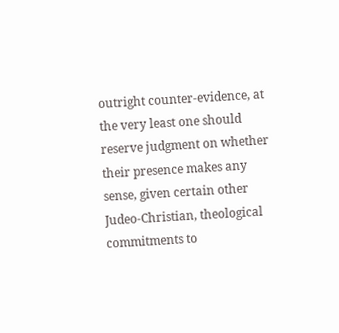outright counter-evidence, at the very least one should reserve judgment on whether their presence makes any sense, given certain other Judeo-Christian, theological commitments to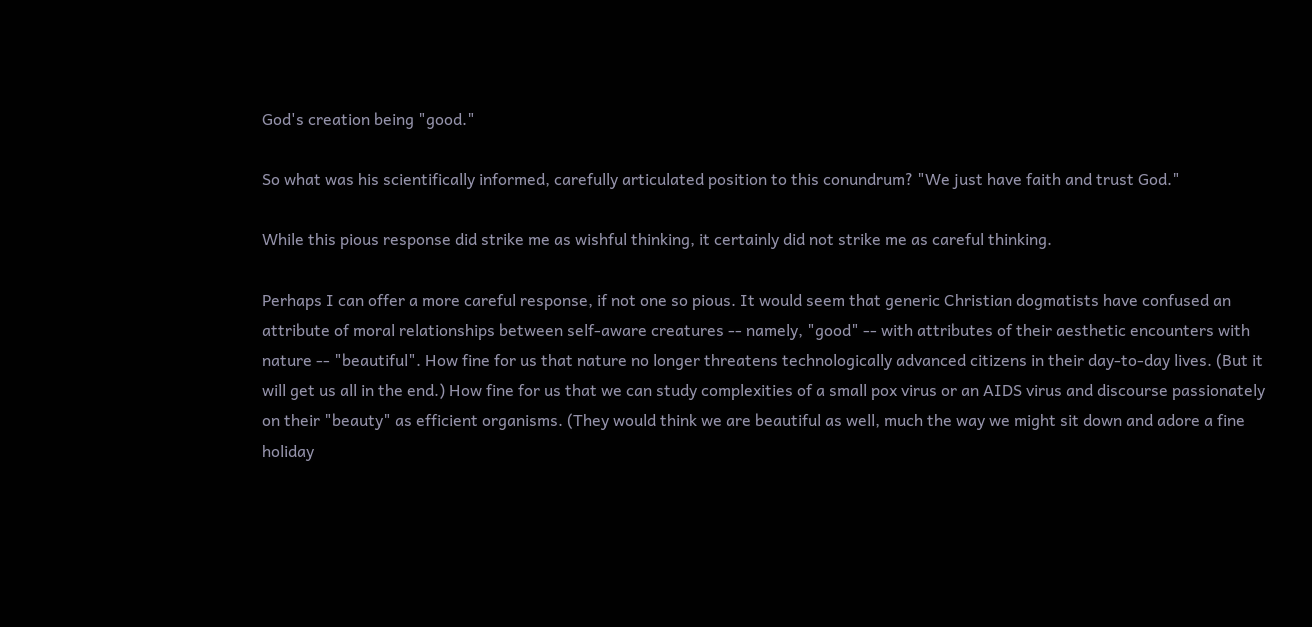God's creation being "good."

So what was his scientifically informed, carefully articulated position to this conundrum? "We just have faith and trust God."

While this pious response did strike me as wishful thinking, it certainly did not strike me as careful thinking.

Perhaps I can offer a more careful response, if not one so pious. It would seem that generic Christian dogmatists have confused an attribute of moral relationships between self-aware creatures -- namely, "good" -- with attributes of their aesthetic encounters with nature -- "beautiful". How fine for us that nature no longer threatens technologically advanced citizens in their day-to-day lives. (But it will get us all in the end.) How fine for us that we can study complexities of a small pox virus or an AIDS virus and discourse passionately on their "beauty" as efficient organisms. (They would think we are beautiful as well, much the way we might sit down and adore a fine holiday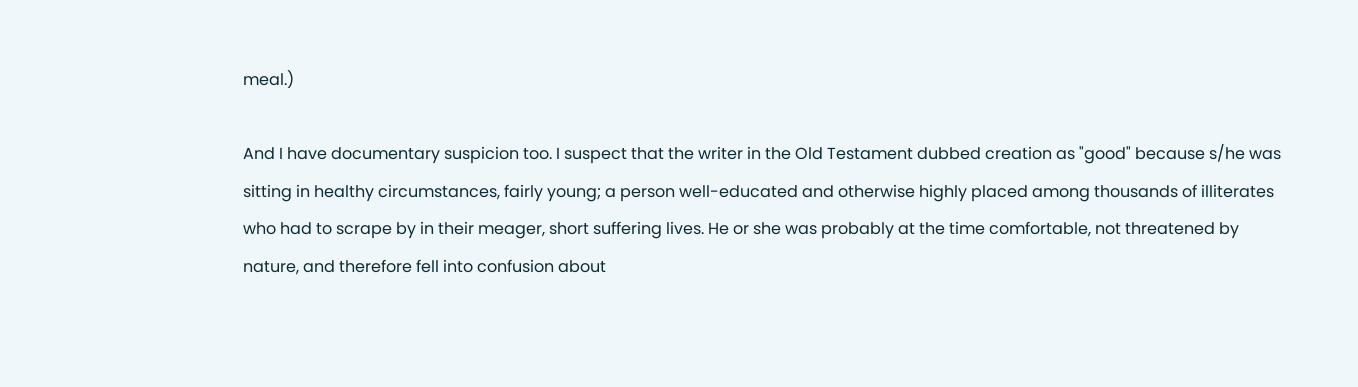meal.)

And I have documentary suspicion too. I suspect that the writer in the Old Testament dubbed creation as "good" because s/he was sitting in healthy circumstances, fairly young; a person well-educated and otherwise highly placed among thousands of illiterates who had to scrape by in their meager, short suffering lives. He or she was probably at the time comfortable, not threatened by nature, and therefore fell into confusion about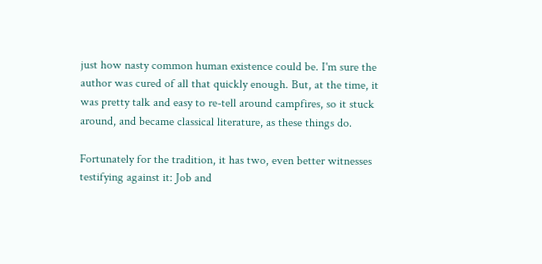just how nasty common human existence could be. I'm sure the author was cured of all that quickly enough. But, at the time, it was pretty talk and easy to re-tell around campfires, so it stuck around, and became classical literature, as these things do.

Fortunately for the tradition, it has two, even better witnesses testifying against it: Job and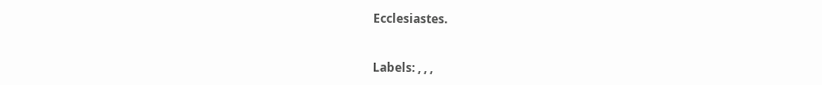Ecclesiastes.


Labels: , , ,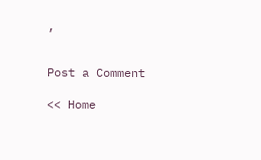,


Post a Comment

<< Home